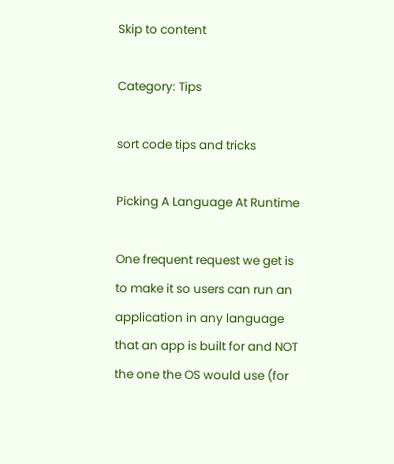Skip to content

Category: Tips

sort code tips and tricks

Picking A Language At Runtime

One frequent request we get is to make it so users can run an application in any language that an app is built for and NOT the one the OS would use (for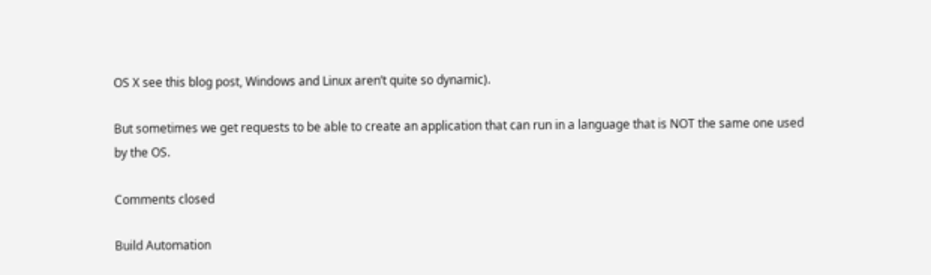OS X see this blog post, Windows and Linux aren’t quite so dynamic).

But sometimes we get requests to be able to create an application that can run in a language that is NOT the same one used by the OS.

Comments closed

Build Automation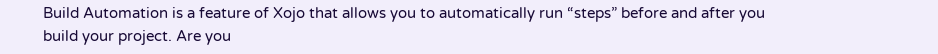Build Automation is a feature of Xojo that allows you to automatically run “steps” before and after you build your project. Are you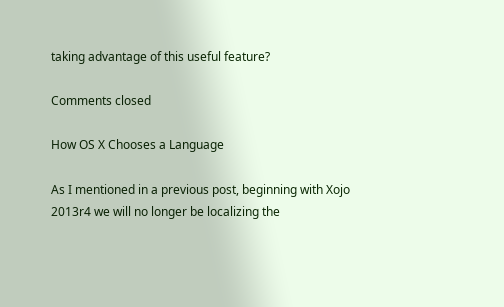taking advantage of this useful feature?

Comments closed

How OS X Chooses a Language

As I mentioned in a previous post, beginning with Xojo 2013r4 we will no longer be localizing the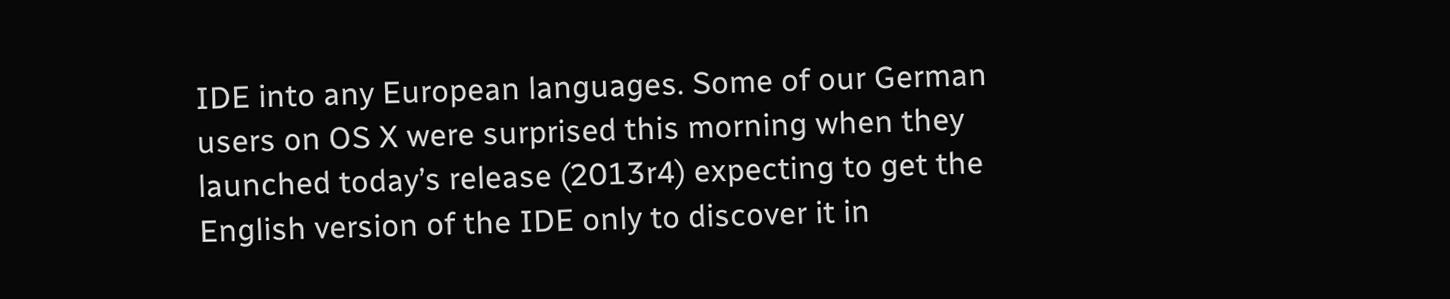IDE into any European languages. Some of our German users on OS X were surprised this morning when they launched today’s release (2013r4) expecting to get the English version of the IDE only to discover it in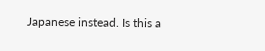Japanese instead. Is this a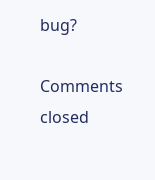bug?

Comments closed